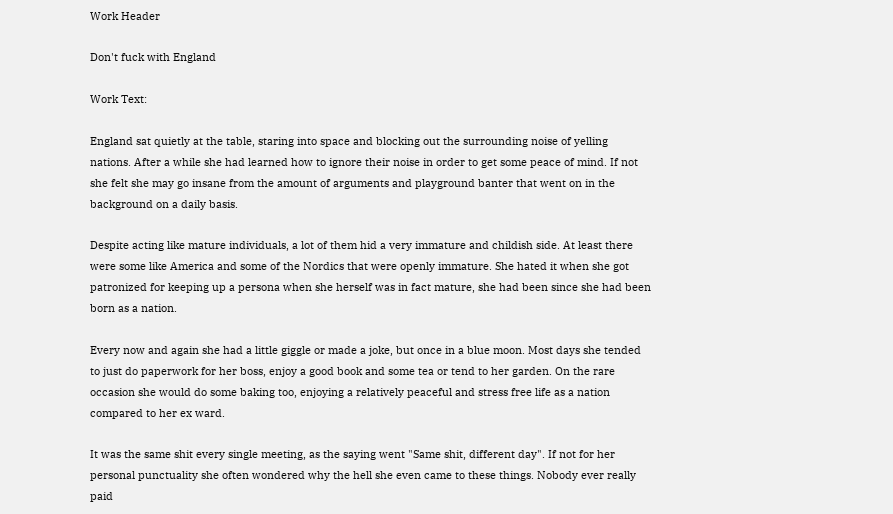Work Header

Don't fuck with England

Work Text:

England sat quietly at the table, staring into space and blocking out the surrounding noise of yelling nations. After a while she had learned how to ignore their noise in order to get some peace of mind. If not she felt she may go insane from the amount of arguments and playground banter that went on in the background on a daily basis.

Despite acting like mature individuals, a lot of them hid a very immature and childish side. At least there were some like America and some of the Nordics that were openly immature. She hated it when she got patronized for keeping up a persona when she herself was in fact mature, she had been since she had been born as a nation.

Every now and again she had a little giggle or made a joke, but once in a blue moon. Most days she tended to just do paperwork for her boss, enjoy a good book and some tea or tend to her garden. On the rare occasion she would do some baking too, enjoying a relatively peaceful and stress free life as a nation compared to her ex ward.

It was the same shit every single meeting, as the saying went "Same shit, different day". If not for her personal punctuality she often wondered why the hell she even came to these things. Nobody ever really paid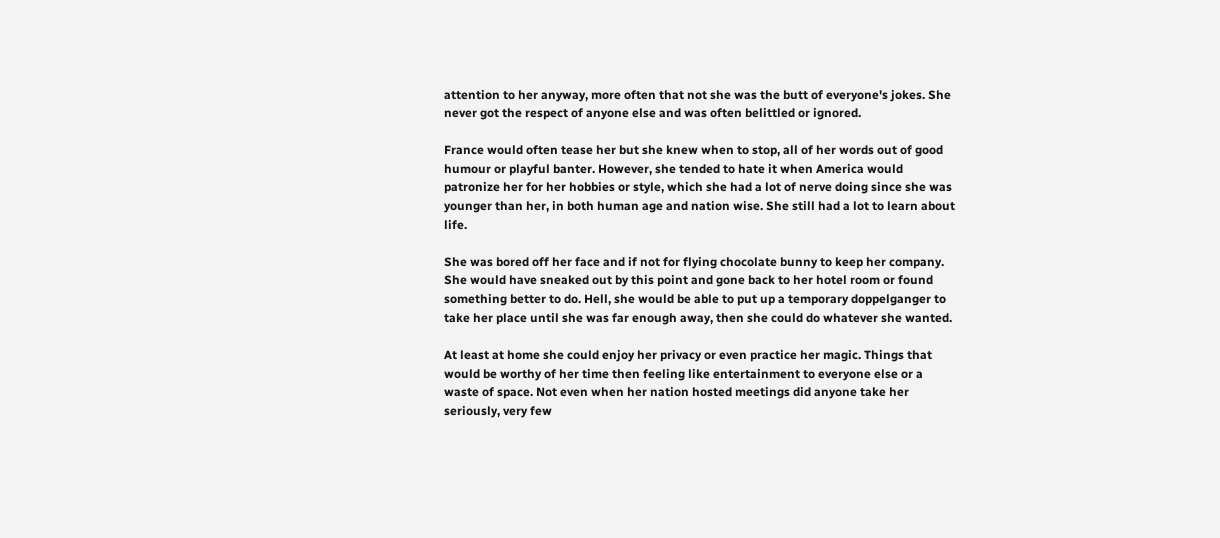attention to her anyway, more often that not she was the butt of everyone's jokes. She never got the respect of anyone else and was often belittled or ignored.

France would often tease her but she knew when to stop, all of her words out of good humour or playful banter. However, she tended to hate it when America would patronize her for her hobbies or style, which she had a lot of nerve doing since she was younger than her, in both human age and nation wise. She still had a lot to learn about life.

She was bored off her face and if not for flying chocolate bunny to keep her company. She would have sneaked out by this point and gone back to her hotel room or found something better to do. Hell, she would be able to put up a temporary doppelganger to take her place until she was far enough away, then she could do whatever she wanted.

At least at home she could enjoy her privacy or even practice her magic. Things that would be worthy of her time then feeling like entertainment to everyone else or a waste of space. Not even when her nation hosted meetings did anyone take her seriously, very few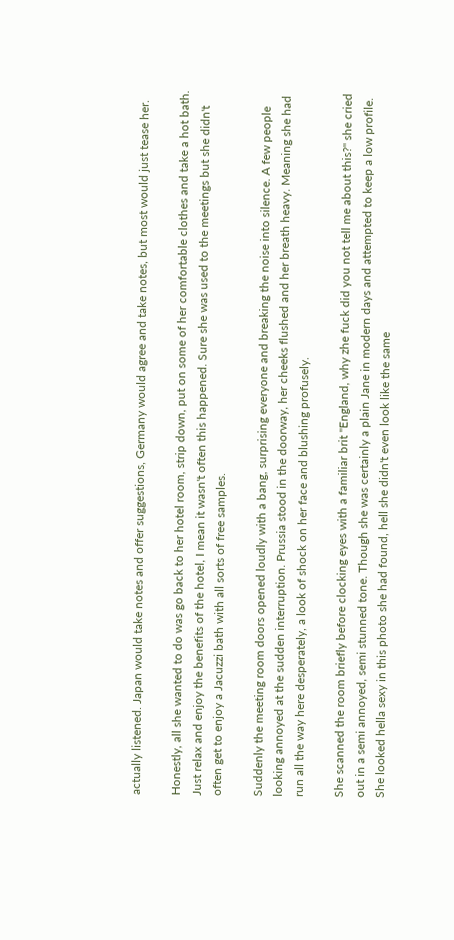actually listened. Japan would take notes and offer suggestions, Germany would agree and take notes, but most would just tease her.

Honestly, all she wanted to do was go back to her hotel room, strip down, put on some of her comfortable clothes and take a hot bath. Just relax and enjoy the benefits of the hotel, I mean it wasn't often this happened. Sure she was used to the meetings but she didn't often get to enjoy a Jacuzzi bath with all sorts of free samples.

Suddenly the meeting room doors opened loudly with a bang, surprising everyone and breaking the noise into silence. A few people looking annoyed at the sudden interruption. Prussia stood in the doorway, her cheeks flushed and her breath heavy. Meaning she had run all the way here desperately, a look of shock on her face and blushing profusely.

She scanned the room briefly before clocking eyes with a familiar brit "England, why zhe fuck did you not tell me about this?" she cried out in a semi annoyed, semi stunned tone. Though she was certainly a plain Jane in modern days and attempted to keep a low profile. She looked hella sexy in this photo she had found, hell she didn't even look like the same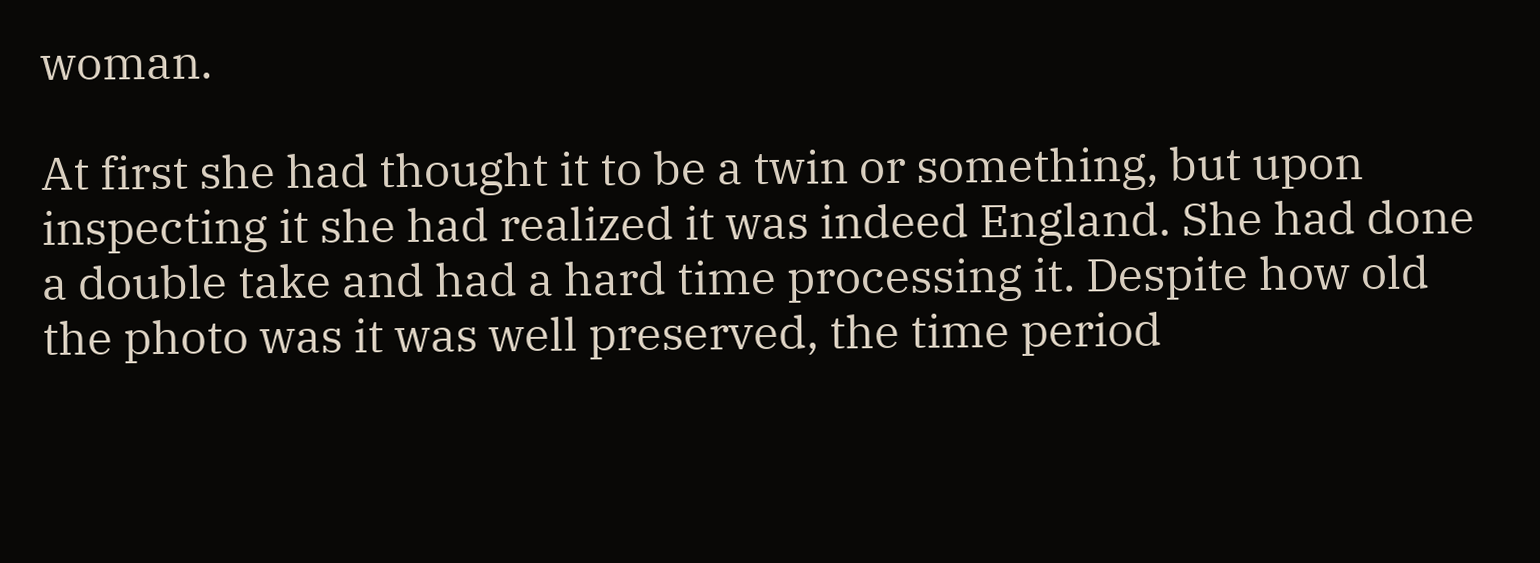woman.

At first she had thought it to be a twin or something, but upon inspecting it she had realized it was indeed England. She had done a double take and had a hard time processing it. Despite how old the photo was it was well preserved, the time period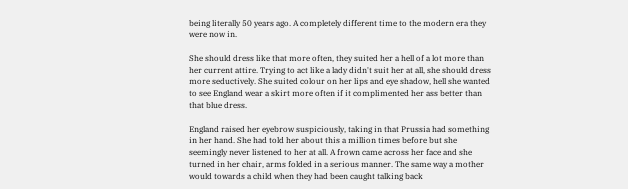being literally 50 years ago. A completely different time to the modern era they were now in.

She should dress like that more often, they suited her a hell of a lot more than her current attire. Trying to act like a lady didn't suit her at all, she should dress more seductively. She suited colour on her lips and eye shadow, hell she wanted to see England wear a skirt more often if it complimented her ass better than that blue dress.

England raised her eyebrow suspiciously, taking in that Prussia had something in her hand. She had told her about this a million times before but she seemingly never listened to her at all. A frown came across her face and she turned in her chair, arms folded in a serious manner. The same way a mother would towards a child when they had been caught talking back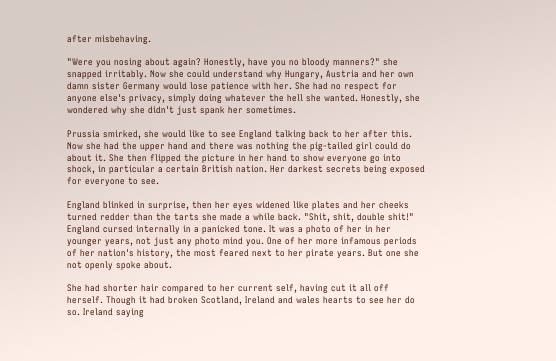after misbehaving.

"Were you nosing about again? Honestly, have you no bloody manners?" she snapped irritably. Now she could understand why Hungary, Austria and her own damn sister Germany would lose patience with her. She had no respect for anyone else's privacy, simply doing whatever the hell she wanted. Honestly, she wondered why she didn't just spank her sometimes.

Prussia smirked, she would like to see England talking back to her after this. Now she had the upper hand and there was nothing the pig-tailed girl could do about it. She then flipped the picture in her hand to show everyone go into shock, in particular a certain British nation. Her darkest secrets being exposed for everyone to see.

England blinked in surprise, then her eyes widened like plates and her cheeks turned redder than the tarts she made a while back. "Shit, shit, double shit!" England cursed internally in a panicked tone. It was a photo of her in her younger years, not just any photo mind you. One of her more infamous periods of her nation's history, the most feared next to her pirate years. But one she not openly spoke about.

She had shorter hair compared to her current self, having cut it all off herself. Though it had broken Scotland, Ireland and wales hearts to see her do so. Ireland saying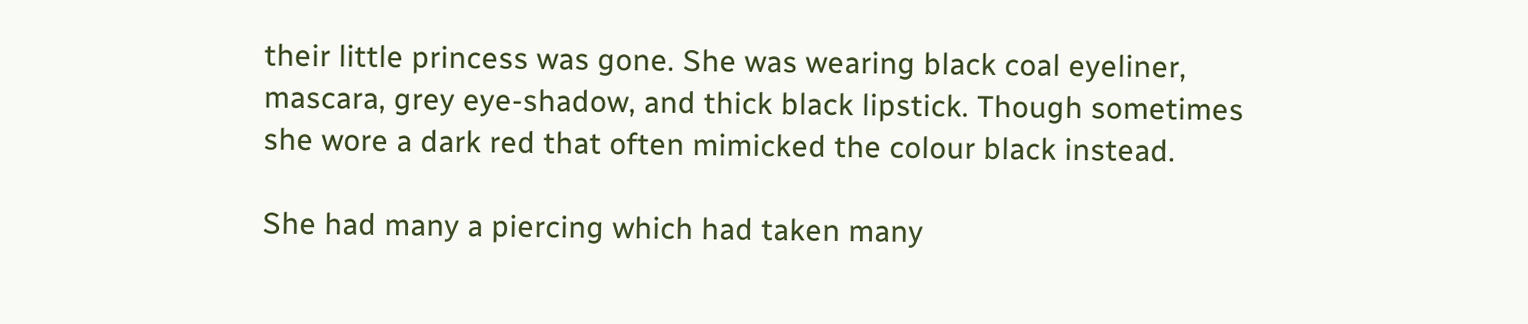their little princess was gone. She was wearing black coal eyeliner, mascara, grey eye-shadow, and thick black lipstick. Though sometimes she wore a dark red that often mimicked the colour black instead.

She had many a piercing which had taken many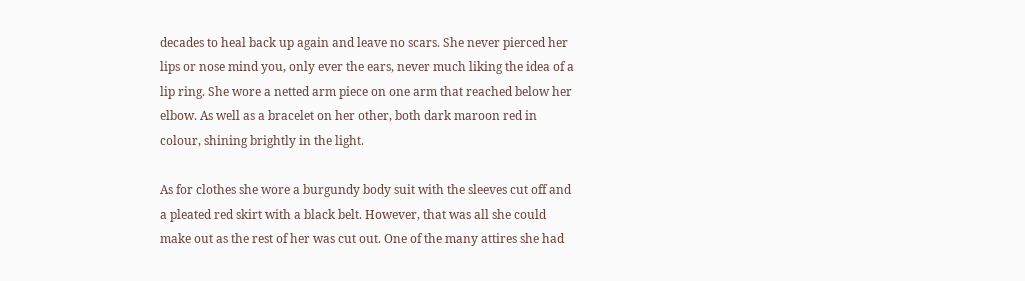decades to heal back up again and leave no scars. She never pierced her lips or nose mind you, only ever the ears, never much liking the idea of a lip ring. She wore a netted arm piece on one arm that reached below her elbow. As well as a bracelet on her other, both dark maroon red in colour, shining brightly in the light.

As for clothes she wore a burgundy body suit with the sleeves cut off and a pleated red skirt with a black belt. However, that was all she could make out as the rest of her was cut out. One of the many attires she had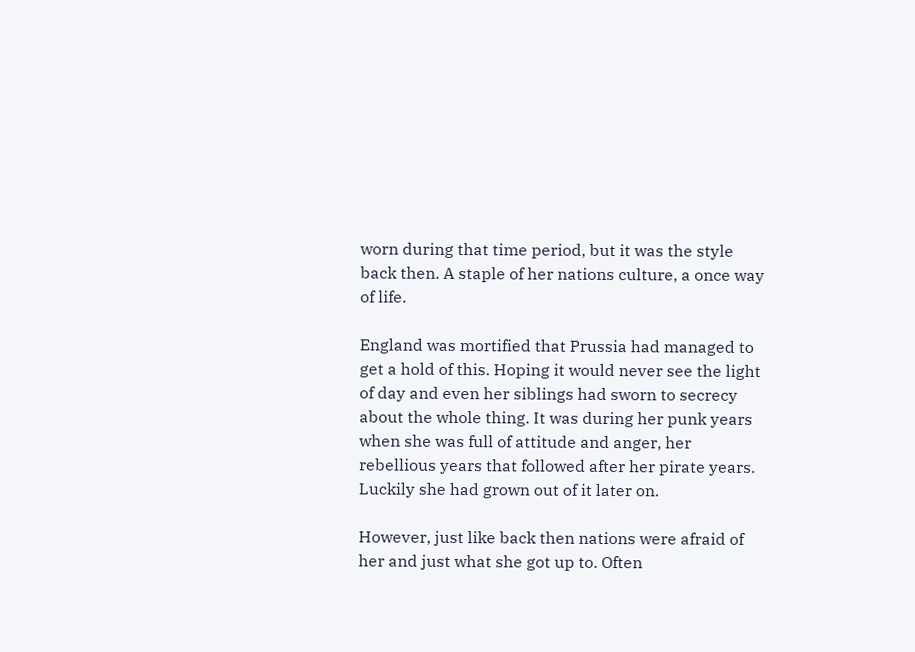worn during that time period, but it was the style back then. A staple of her nations culture, a once way of life.

England was mortified that Prussia had managed to get a hold of this. Hoping it would never see the light of day and even her siblings had sworn to secrecy about the whole thing. It was during her punk years when she was full of attitude and anger, her rebellious years that followed after her pirate years. Luckily she had grown out of it later on.

However, just like back then nations were afraid of her and just what she got up to. Often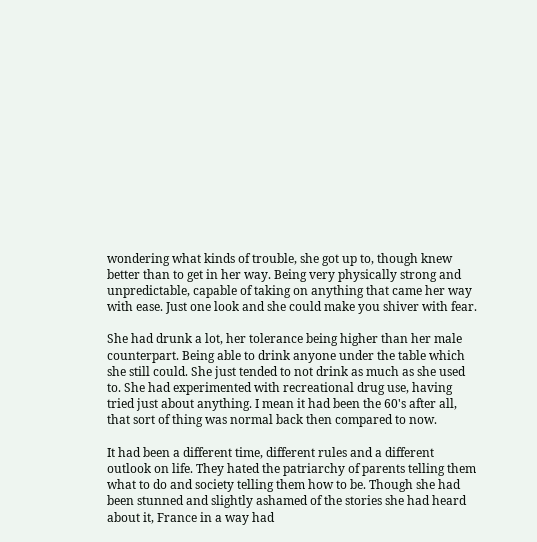wondering what kinds of trouble, she got up to, though knew better than to get in her way. Being very physically strong and unpredictable, capable of taking on anything that came her way with ease. Just one look and she could make you shiver with fear.

She had drunk a lot, her tolerance being higher than her male counterpart. Being able to drink anyone under the table which she still could. She just tended to not drink as much as she used to. She had experimented with recreational drug use, having tried just about anything. I mean it had been the 60's after all, that sort of thing was normal back then compared to now.

It had been a different time, different rules and a different outlook on life. They hated the patriarchy of parents telling them what to do and society telling them how to be. Though she had been stunned and slightly ashamed of the stories she had heard about it, France in a way had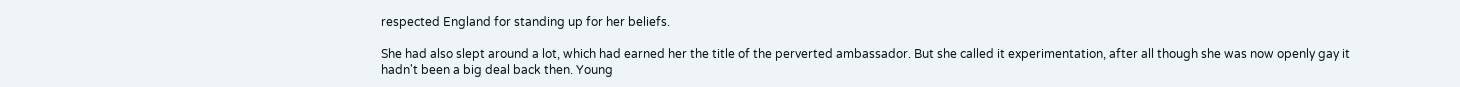respected England for standing up for her beliefs.

She had also slept around a lot, which had earned her the title of the perverted ambassador. But she called it experimentation, after all though she was now openly gay it hadn't been a big deal back then. Young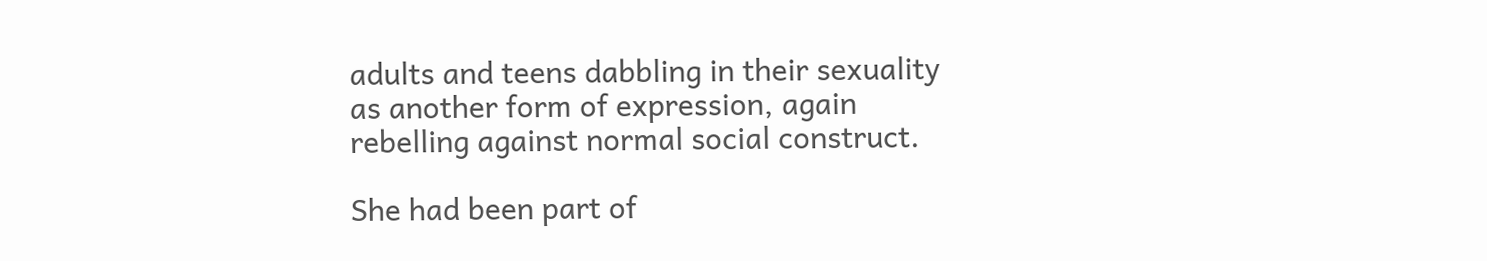adults and teens dabbling in their sexuality as another form of expression, again rebelling against normal social construct.

She had been part of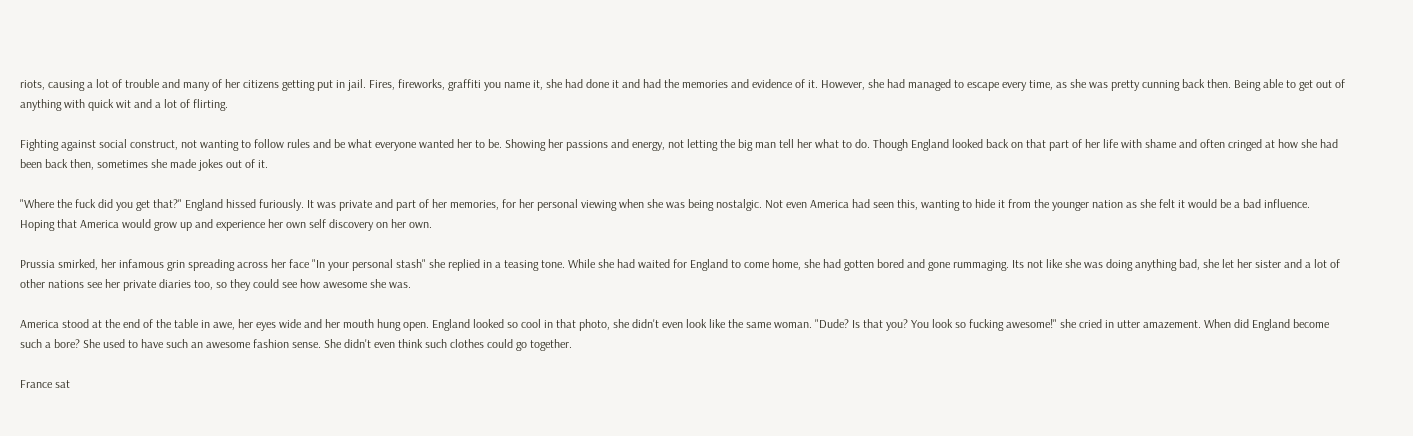riots, causing a lot of trouble and many of her citizens getting put in jail. Fires, fireworks, graffiti you name it, she had done it and had the memories and evidence of it. However, she had managed to escape every time, as she was pretty cunning back then. Being able to get out of anything with quick wit and a lot of flirting.

Fighting against social construct, not wanting to follow rules and be what everyone wanted her to be. Showing her passions and energy, not letting the big man tell her what to do. Though England looked back on that part of her life with shame and often cringed at how she had been back then, sometimes she made jokes out of it.

"Where the fuck did you get that?" England hissed furiously. It was private and part of her memories, for her personal viewing when she was being nostalgic. Not even America had seen this, wanting to hide it from the younger nation as she felt it would be a bad influence. Hoping that America would grow up and experience her own self discovery on her own.

Prussia smirked, her infamous grin spreading across her face "In your personal stash" she replied in a teasing tone. While she had waited for England to come home, she had gotten bored and gone rummaging. Its not like she was doing anything bad, she let her sister and a lot of other nations see her private diaries too, so they could see how awesome she was.

America stood at the end of the table in awe, her eyes wide and her mouth hung open. England looked so cool in that photo, she didn't even look like the same woman. "Dude? Is that you? You look so fucking awesome!" she cried in utter amazement. When did England become such a bore? She used to have such an awesome fashion sense. She didn't even think such clothes could go together.

France sat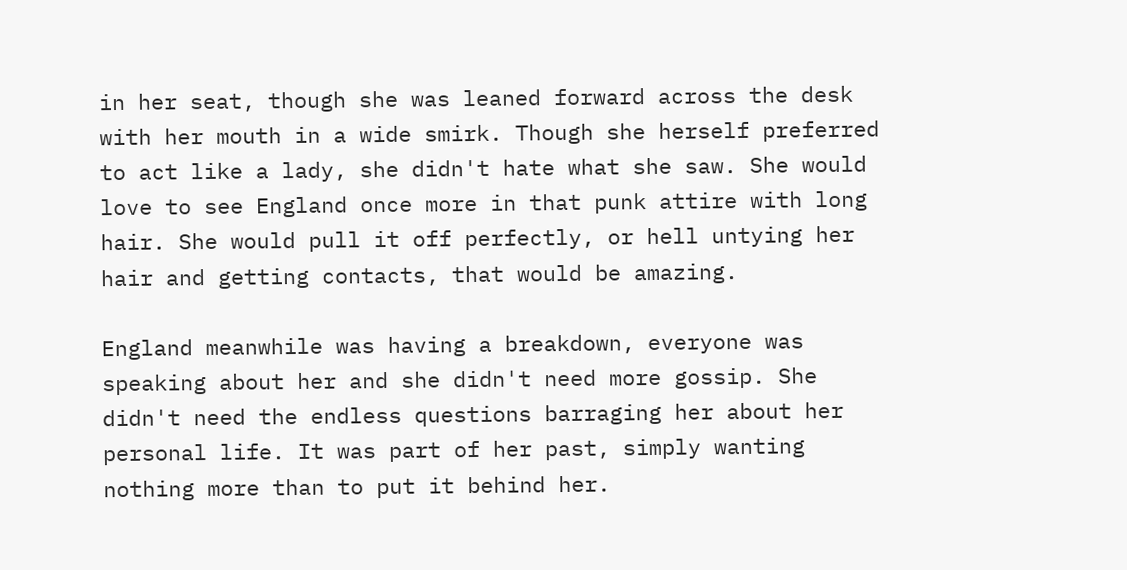in her seat, though she was leaned forward across the desk with her mouth in a wide smirk. Though she herself preferred to act like a lady, she didn't hate what she saw. She would love to see England once more in that punk attire with long hair. She would pull it off perfectly, or hell untying her hair and getting contacts, that would be amazing.

England meanwhile was having a breakdown, everyone was speaking about her and she didn't need more gossip. She didn't need the endless questions barraging her about her personal life. It was part of her past, simply wanting nothing more than to put it behind her.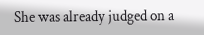She was already judged on a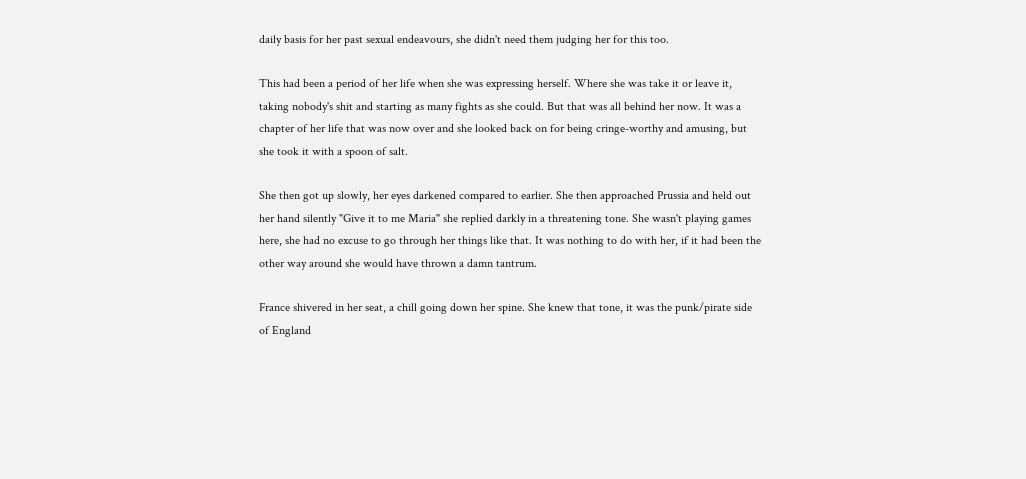daily basis for her past sexual endeavours, she didn't need them judging her for this too.

This had been a period of her life when she was expressing herself. Where she was take it or leave it, taking nobody's shit and starting as many fights as she could. But that was all behind her now. It was a chapter of her life that was now over and she looked back on for being cringe-worthy and amusing, but she took it with a spoon of salt.

She then got up slowly, her eyes darkened compared to earlier. She then approached Prussia and held out her hand silently "Give it to me Maria" she replied darkly in a threatening tone. She wasn't playing games here, she had no excuse to go through her things like that. It was nothing to do with her, if it had been the other way around she would have thrown a damn tantrum.

France shivered in her seat, a chill going down her spine. She knew that tone, it was the punk/pirate side of England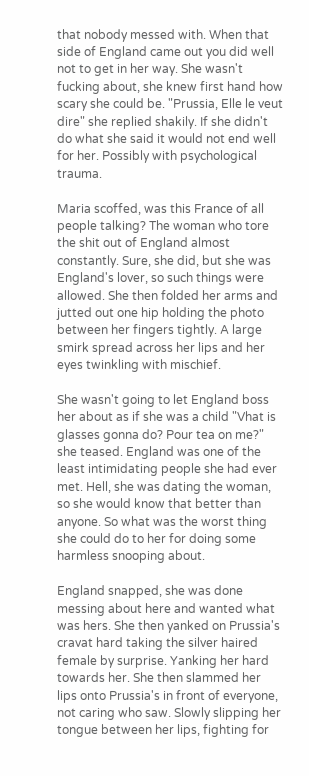that nobody messed with. When that side of England came out you did well not to get in her way. She wasn't fucking about, she knew first hand how scary she could be. "Prussia, Elle le veut dire" she replied shakily. If she didn't do what she said it would not end well for her. Possibly with psychological trauma.

Maria scoffed, was this France of all people talking? The woman who tore the shit out of England almost constantly. Sure, she did, but she was England's lover, so such things were allowed. She then folded her arms and jutted out one hip holding the photo between her fingers tightly. A large smirk spread across her lips and her eyes twinkling with mischief.

She wasn't going to let England boss her about as if she was a child "Vhat is glasses gonna do? Pour tea on me?" she teased. England was one of the least intimidating people she had ever met. Hell, she was dating the woman, so she would know that better than anyone. So what was the worst thing she could do to her for doing some harmless snooping about.

England snapped, she was done messing about here and wanted what was hers. She then yanked on Prussia's cravat hard taking the silver haired female by surprise. Yanking her hard towards her. She then slammed her lips onto Prussia's in front of everyone, not caring who saw. Slowly slipping her tongue between her lips, fighting for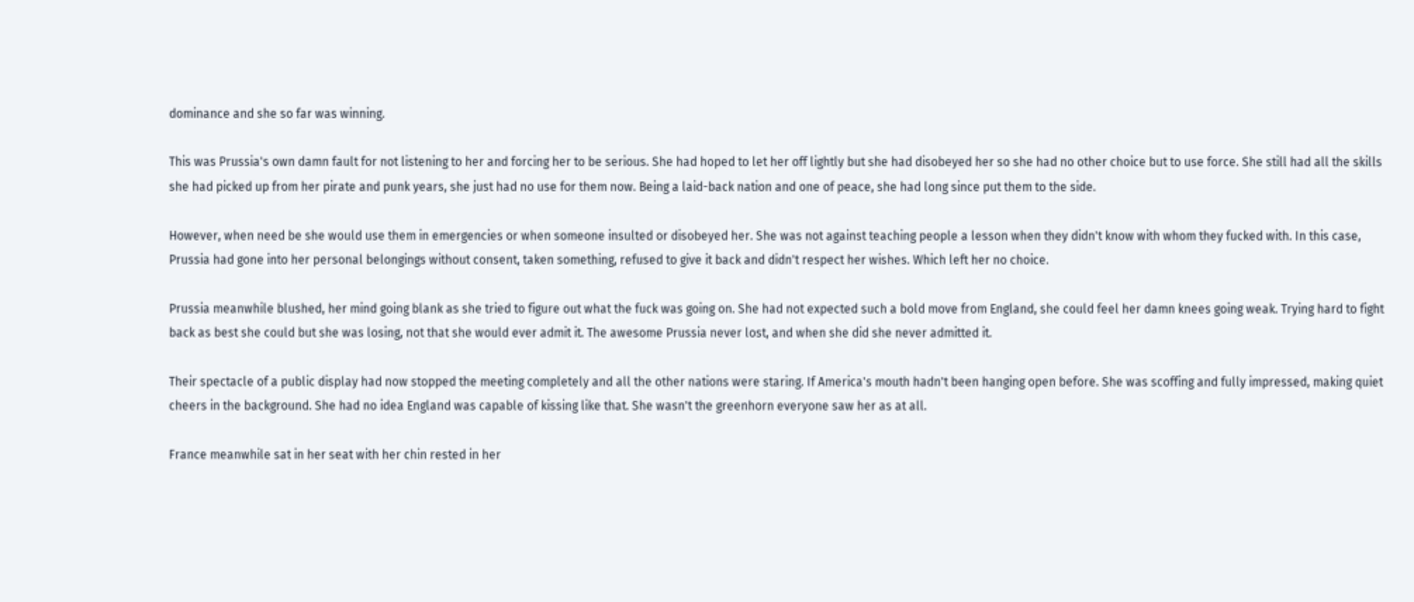dominance and she so far was winning.

This was Prussia's own damn fault for not listening to her and forcing her to be serious. She had hoped to let her off lightly but she had disobeyed her so she had no other choice but to use force. She still had all the skills she had picked up from her pirate and punk years, she just had no use for them now. Being a laid-back nation and one of peace, she had long since put them to the side.

However, when need be she would use them in emergencies or when someone insulted or disobeyed her. She was not against teaching people a lesson when they didn't know with whom they fucked with. In this case, Prussia had gone into her personal belongings without consent, taken something, refused to give it back and didn't respect her wishes. Which left her no choice.

Prussia meanwhile blushed, her mind going blank as she tried to figure out what the fuck was going on. She had not expected such a bold move from England, she could feel her damn knees going weak. Trying hard to fight back as best she could but she was losing, not that she would ever admit it. The awesome Prussia never lost, and when she did she never admitted it.

Their spectacle of a public display had now stopped the meeting completely and all the other nations were staring. If America's mouth hadn't been hanging open before. She was scoffing and fully impressed, making quiet cheers in the background. She had no idea England was capable of kissing like that. She wasn't the greenhorn everyone saw her as at all.

France meanwhile sat in her seat with her chin rested in her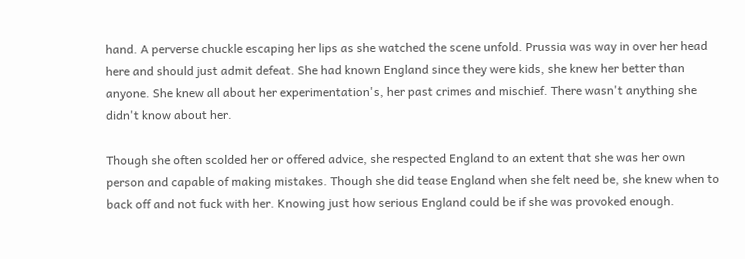hand. A perverse chuckle escaping her lips as she watched the scene unfold. Prussia was way in over her head here and should just admit defeat. She had known England since they were kids, she knew her better than anyone. She knew all about her experimentation's, her past crimes and mischief. There wasn't anything she didn't know about her.

Though she often scolded her or offered advice, she respected England to an extent that she was her own person and capable of making mistakes. Though she did tease England when she felt need be, she knew when to back off and not fuck with her. Knowing just how serious England could be if she was provoked enough.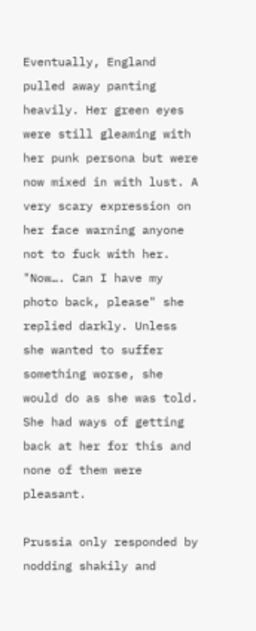Eventually, England pulled away panting heavily. Her green eyes were still gleaming with her punk persona but were now mixed in with lust. A very scary expression on her face warning anyone not to fuck with her. "Now…. Can I have my photo back, please" she replied darkly. Unless she wanted to suffer something worse, she would do as she was told. She had ways of getting back at her for this and none of them were pleasant.

Prussia only responded by nodding shakily and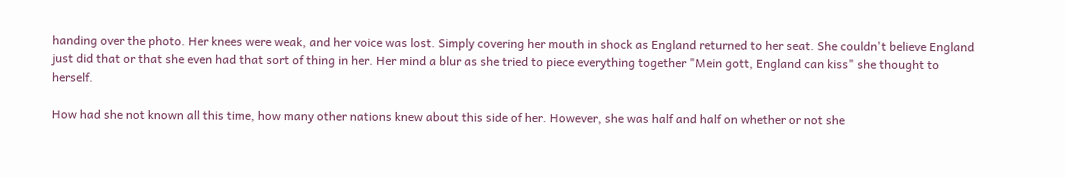handing over the photo. Her knees were weak, and her voice was lost. Simply covering her mouth in shock as England returned to her seat. She couldn't believe England just did that or that she even had that sort of thing in her. Her mind a blur as she tried to piece everything together "Mein gott, England can kiss" she thought to herself.

How had she not known all this time, how many other nations knew about this side of her. However, she was half and half on whether or not she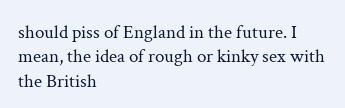should piss of England in the future. I mean, the idea of rough or kinky sex with the British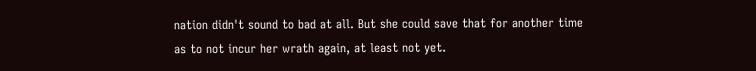nation didn't sound to bad at all. But she could save that for another time as to not incur her wrath again, at least not yet.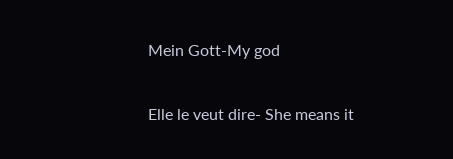Mein Gott-My god

Elle le veut dire- She means it